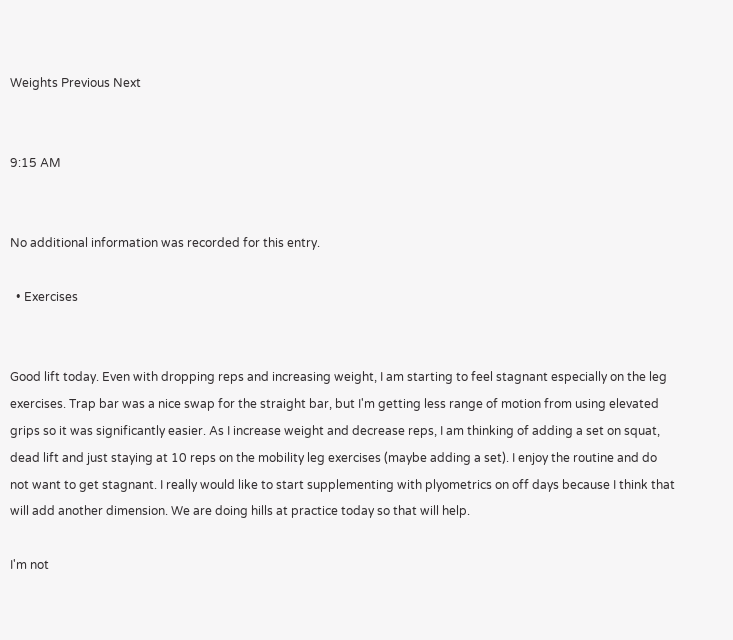Weights Previous Next


9:15 AM


No additional information was recorded for this entry.

  • Exercises


Good lift today. Even with dropping reps and increasing weight, I am starting to feel stagnant especially on the leg exercises. Trap bar was a nice swap for the straight bar, but I'm getting less range of motion from using elevated grips so it was significantly easier. As I increase weight and decrease reps, I am thinking of adding a set on squat, dead lift and just staying at 10 reps on the mobility leg exercises (maybe adding a set). I enjoy the routine and do not want to get stagnant. I really would like to start supplementing with plyometrics on off days because I think that will add another dimension. We are doing hills at practice today so that will help.

I'm not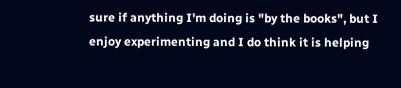sure if anything I'm doing is "by the books", but I enjoy experimenting and I do think it is helping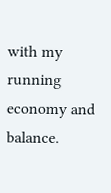with my running economy and balance.